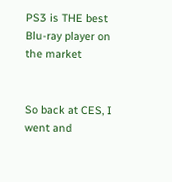PS3 is THE best Blu-ray player on the market


So back at CES, I went and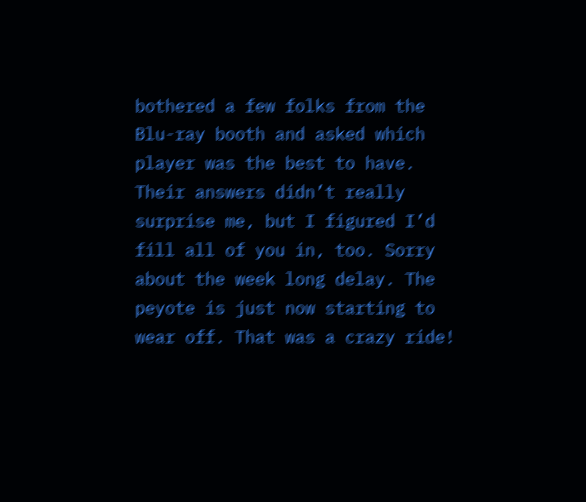bothered a few folks from the Blu-ray booth and asked which player was the best to have. Their answers didn’t really surprise me, but I figured I’d fill all of you in, too. Sorry about the week long delay. The peyote is just now starting to wear off. That was a crazy ride!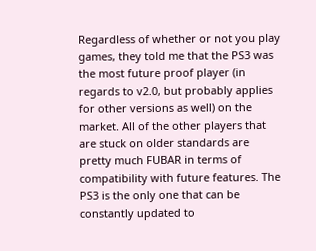Regardless of whether or not you play games, they told me that the PS3 was the most future proof player (in regards to v2.0, but probably applies for other versions as well) on the market. All of the other players that are stuck on older standards are pretty much FUBAR in terms of compatibility with future features. The PS3 is the only one that can be constantly updated to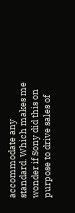accommodate any standard. Which makes me wonder if Sony did this on purpose to drive sales of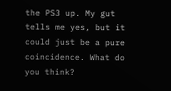the PS3 up. My gut tells me yes, but it could just be a pure coincidence. What do you think?